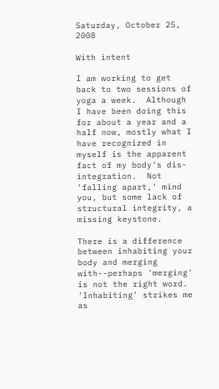Saturday, October 25, 2008

With intent

I am working to get back to two sessions of yoga a week.  Although I have been doing this for about a year and a half now, mostly what I have recognized in myself is the apparent fact of my body's dis-integration.  Not 'falling apart,' mind you, but some lack of structural integrity, a missing keystone.

There is a difference between inhabiting your body and merging with--perhaps 'merging' is not the right word.  'Inhabiting' strikes me as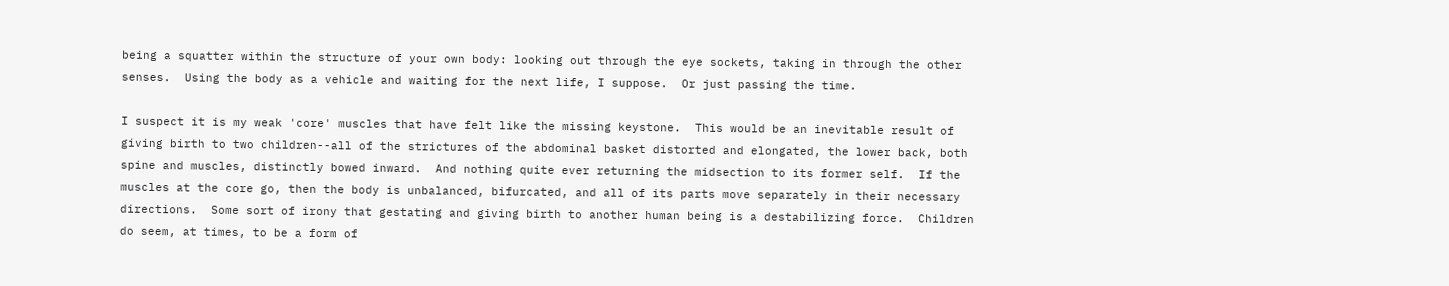being a squatter within the structure of your own body: looking out through the eye sockets, taking in through the other senses.  Using the body as a vehicle and waiting for the next life, I suppose.  Or just passing the time.

I suspect it is my weak 'core' muscles that have felt like the missing keystone.  This would be an inevitable result of giving birth to two children--all of the strictures of the abdominal basket distorted and elongated, the lower back, both spine and muscles, distinctly bowed inward.  And nothing quite ever returning the midsection to its former self.  If the muscles at the core go, then the body is unbalanced, bifurcated, and all of its parts move separately in their necessary directions.  Some sort of irony that gestating and giving birth to another human being is a destabilizing force.  Children do seem, at times, to be a form of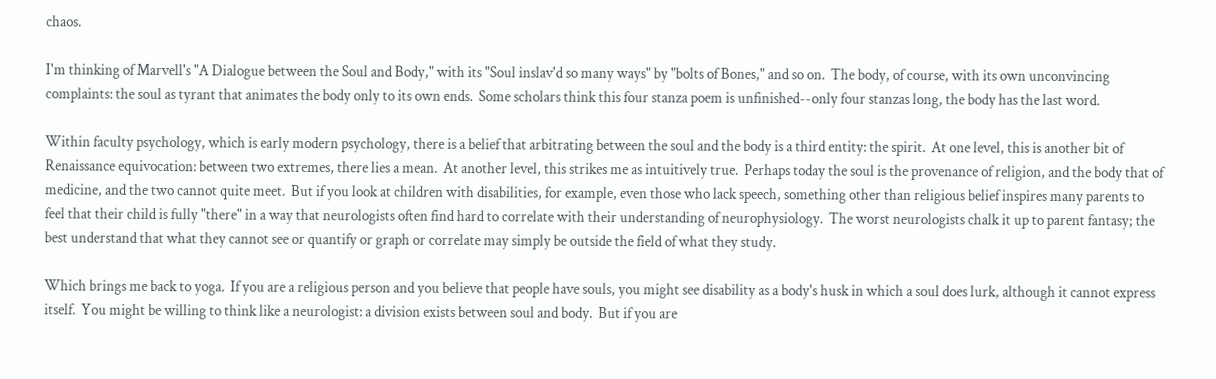chaos.

I'm thinking of Marvell's "A Dialogue between the Soul and Body," with its "Soul inslav'd so many ways" by "bolts of Bones," and so on.  The body, of course, with its own unconvincing complaints: the soul as tyrant that animates the body only to its own ends.  Some scholars think this four stanza poem is unfinished--only four stanzas long, the body has the last word.

Within faculty psychology, which is early modern psychology, there is a belief that arbitrating between the soul and the body is a third entity: the spirit.  At one level, this is another bit of Renaissance equivocation: between two extremes, there lies a mean.  At another level, this strikes me as intuitively true.  Perhaps today the soul is the provenance of religion, and the body that of medicine, and the two cannot quite meet.  But if you look at children with disabilities, for example, even those who lack speech, something other than religious belief inspires many parents to feel that their child is fully "there" in a way that neurologists often find hard to correlate with their understanding of neurophysiology.  The worst neurologists chalk it up to parent fantasy; the best understand that what they cannot see or quantify or graph or correlate may simply be outside the field of what they study.

Which brings me back to yoga.  If you are a religious person and you believe that people have souls, you might see disability as a body's husk in which a soul does lurk, although it cannot express itself.  You might be willing to think like a neurologist: a division exists between soul and body.  But if you are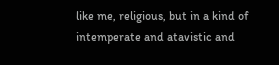like me, religious, but in a kind of intemperate and atavistic and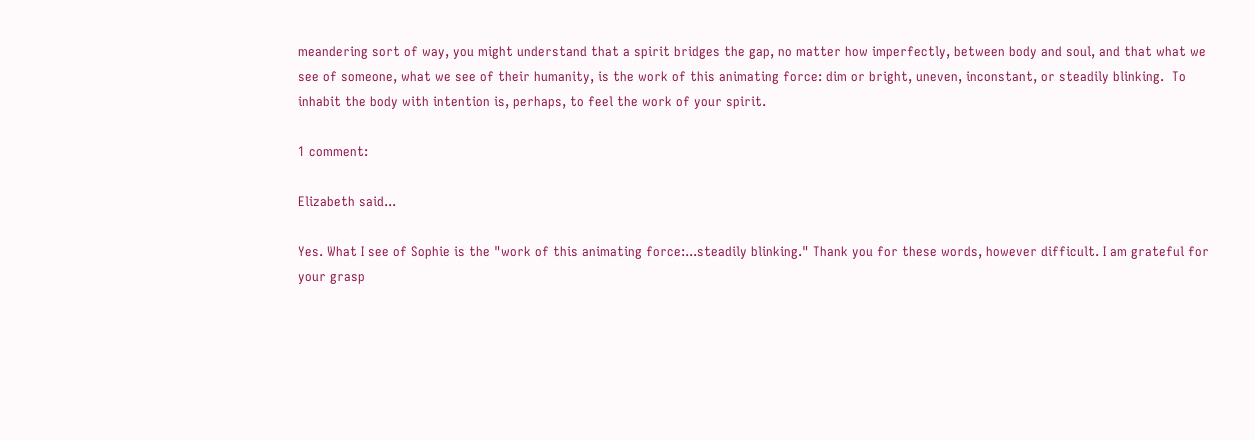meandering sort of way, you might understand that a spirit bridges the gap, no matter how imperfectly, between body and soul, and that what we see of someone, what we see of their humanity, is the work of this animating force: dim or bright, uneven, inconstant, or steadily blinking.  To inhabit the body with intention is, perhaps, to feel the work of your spirit.

1 comment:

Elizabeth said...

Yes. What I see of Sophie is the "work of this animating force:...steadily blinking." Thank you for these words, however difficult. I am grateful for your grasp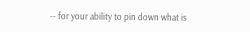-- for your ability to pin down what is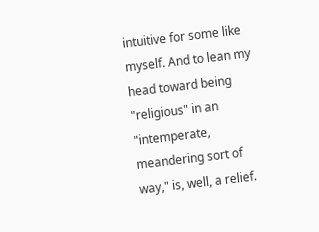intuitive for some like myself. And to lean my head toward being "religious" in an "intemperate, meandering sort of way," is, well, a relief.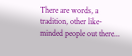There are words, a tradition, other like-minded people out there...